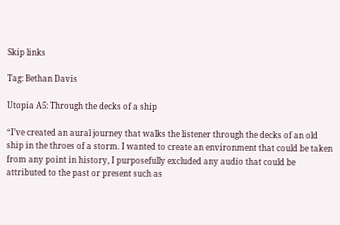Skip links

Tag: Bethan Davis

Utopia A5: Through the decks of a ship

“I’ve created an aural journey that walks the listener through the decks of an old ship in the throes of a storm. I wanted to create an environment that could be taken from any point in history, I purposefully excluded any audio that could be attributed to the past or present such as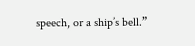speech, or a ship’s bell.”